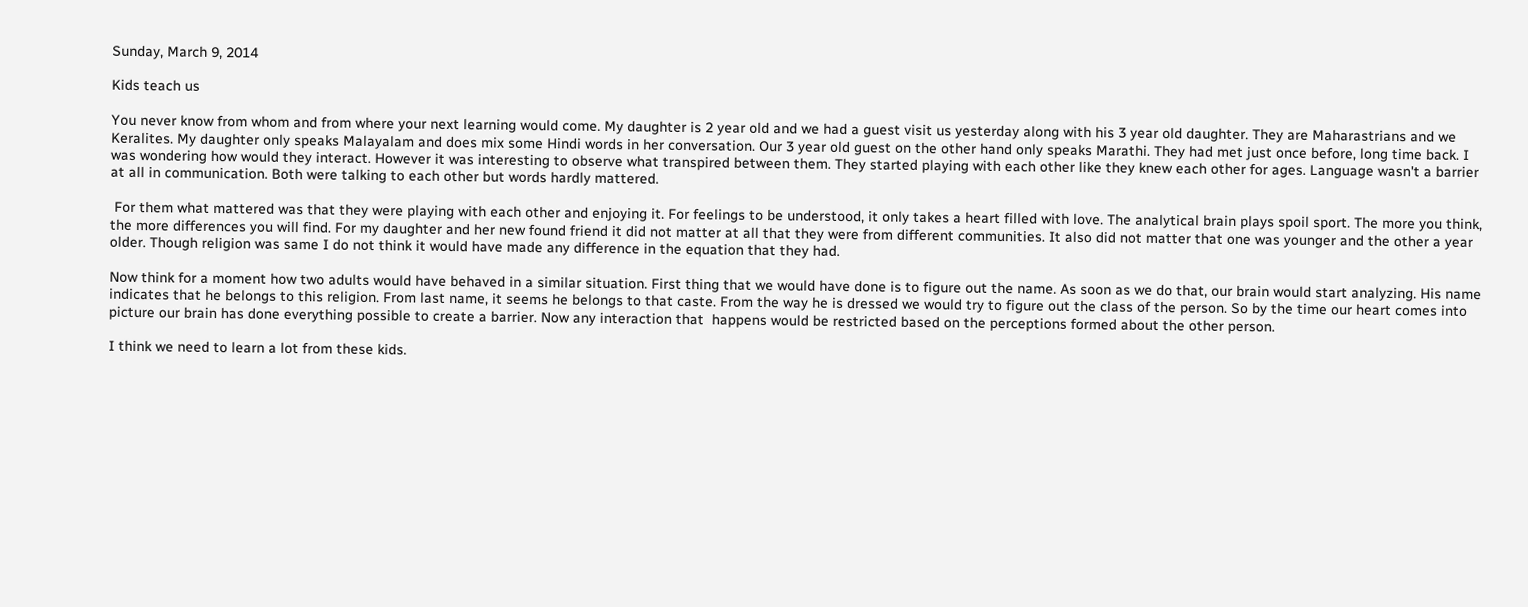Sunday, March 9, 2014

Kids teach us

You never know from whom and from where your next learning would come. My daughter is 2 year old and we had a guest visit us yesterday along with his 3 year old daughter. They are Maharastrians and we Keralites. My daughter only speaks Malayalam and does mix some Hindi words in her conversation. Our 3 year old guest on the other hand only speaks Marathi. They had met just once before, long time back. I was wondering how would they interact. However it was interesting to observe what transpired between them. They started playing with each other like they knew each other for ages. Language wasn't a barrier at all in communication. Both were talking to each other but words hardly mattered.

 For them what mattered was that they were playing with each other and enjoying it. For feelings to be understood, it only takes a heart filled with love. The analytical brain plays spoil sport. The more you think, the more differences you will find. For my daughter and her new found friend it did not matter at all that they were from different communities. It also did not matter that one was younger and the other a year older. Though religion was same I do not think it would have made any difference in the equation that they had.

Now think for a moment how two adults would have behaved in a similar situation. First thing that we would have done is to figure out the name. As soon as we do that, our brain would start analyzing. His name indicates that he belongs to this religion. From last name, it seems he belongs to that caste. From the way he is dressed we would try to figure out the class of the person. So by the time our heart comes into picture our brain has done everything possible to create a barrier. Now any interaction that  happens would be restricted based on the perceptions formed about the other person.

I think we need to learn a lot from these kids.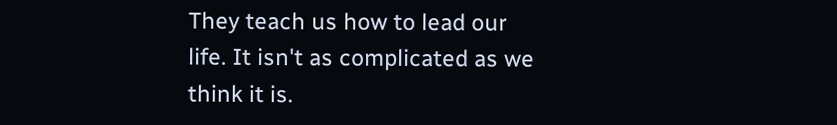They teach us how to lead our life. It isn't as complicated as we think it is.